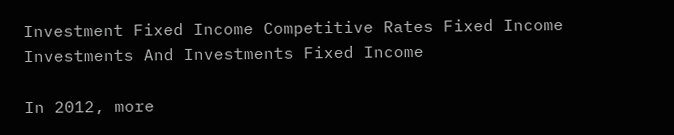Investment Fixed Income Competitive Rates Fixed Income Investments And Investments Fixed Income

In 2012, more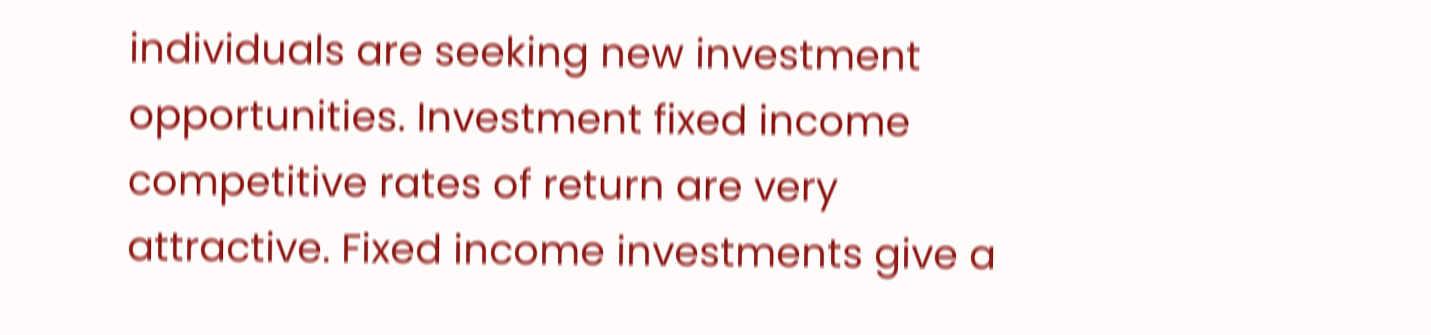individuals are seeking new investment opportunities. Investment fixed income competitive rates of return are very attractive. Fixed income investments give a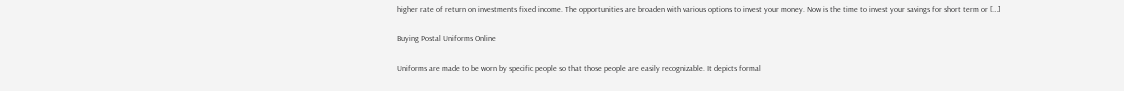higher rate of return on investments fixed income. The opportunities are broaden with various options to invest your money. Now is the time to invest your savings for short term or […]

Buying Postal Uniforms Online

Uniforms are made to be worn by specific people so that those people are easily recognizable. It depicts formal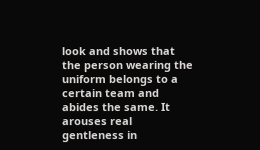look and shows that the person wearing the uniform belongs to a certain team and abides the same. It arouses real gentleness in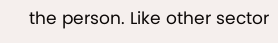the person. Like other sector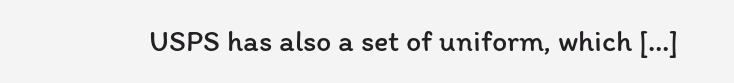USPS has also a set of uniform, which […]